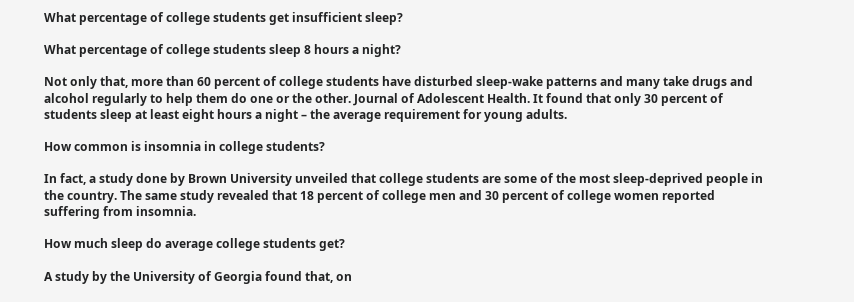What percentage of college students get insufficient sleep?

What percentage of college students sleep 8 hours a night?

Not only that, more than 60 percent of college students have disturbed sleep-wake patterns and many take drugs and alcohol regularly to help them do one or the other. Journal of Adolescent Health. It found that only 30 percent of students sleep at least eight hours a night – the average requirement for young adults.

How common is insomnia in college students?

In fact, a study done by Brown University unveiled that college students are some of the most sleep-deprived people in the country. The same study revealed that 18 percent of college men and 30 percent of college women reported suffering from insomnia.

How much sleep do average college students get?

A study by the University of Georgia found that, on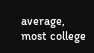average, most college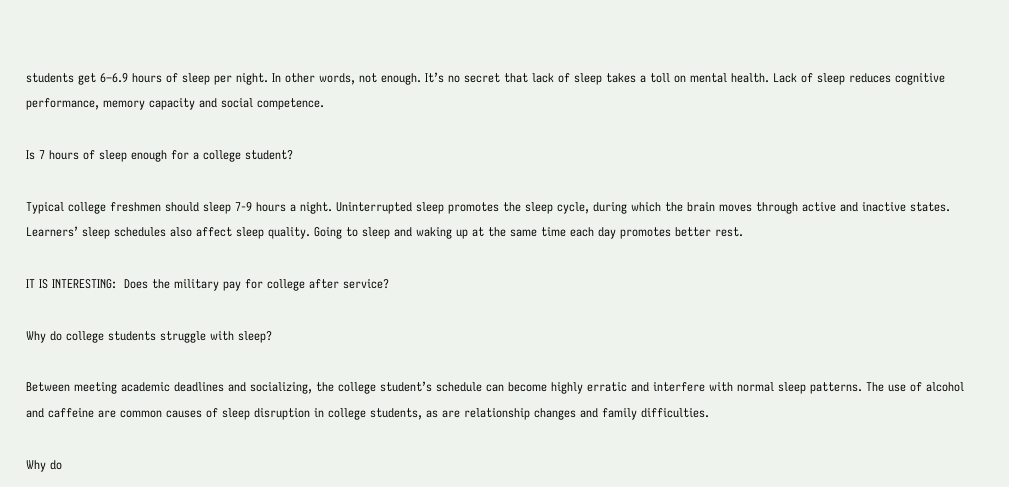students get 6–6.9 hours of sleep per night. In other words, not enough. It’s no secret that lack of sleep takes a toll on mental health. Lack of sleep reduces cognitive performance, memory capacity and social competence.

Is 7 hours of sleep enough for a college student?

Typical college freshmen should sleep 7-9 hours a night. Uninterrupted sleep promotes the sleep cycle, during which the brain moves through active and inactive states. Learners’ sleep schedules also affect sleep quality. Going to sleep and waking up at the same time each day promotes better rest.

IT IS INTERESTING:  Does the military pay for college after service?

Why do college students struggle with sleep?

Between meeting academic deadlines and socializing, the college student’s schedule can become highly erratic and interfere with normal sleep patterns. The use of alcohol and caffeine are common causes of sleep disruption in college students, as are relationship changes and family difficulties.

Why do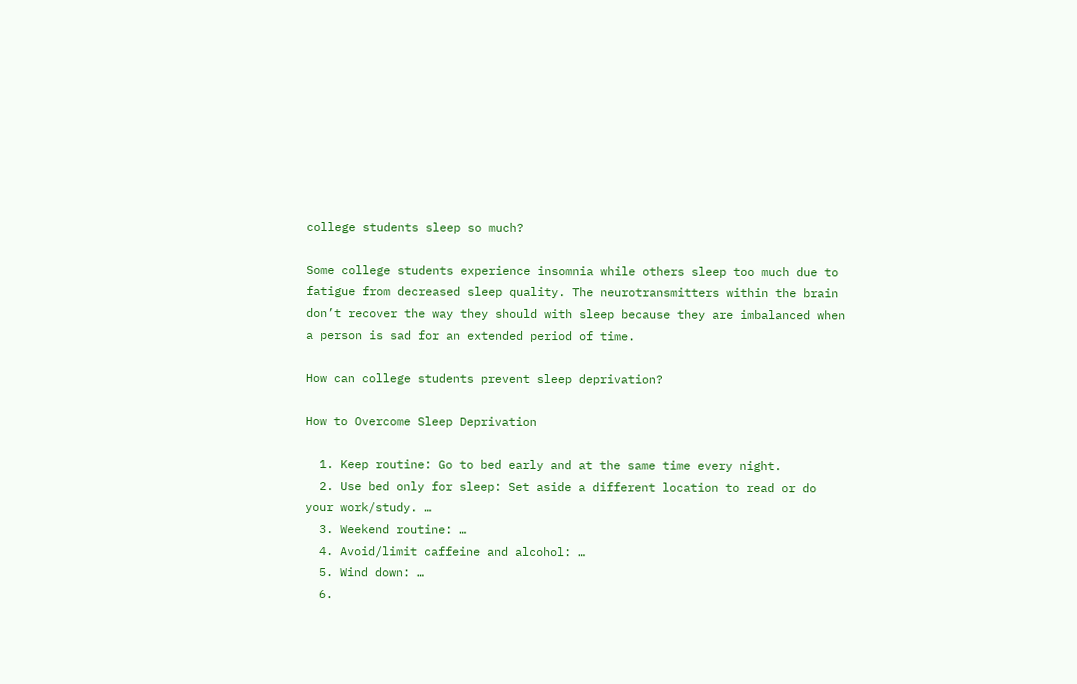college students sleep so much?

Some college students experience insomnia while others sleep too much due to fatigue from decreased sleep quality. The neurotransmitters within the brain don’t recover the way they should with sleep because they are imbalanced when a person is sad for an extended period of time.

How can college students prevent sleep deprivation?

How to Overcome Sleep Deprivation

  1. Keep routine: Go to bed early and at the same time every night.
  2. Use bed only for sleep: Set aside a different location to read or do your work/study. …
  3. Weekend routine: …
  4. Avoid/limit caffeine and alcohol: …
  5. Wind down: …
  6.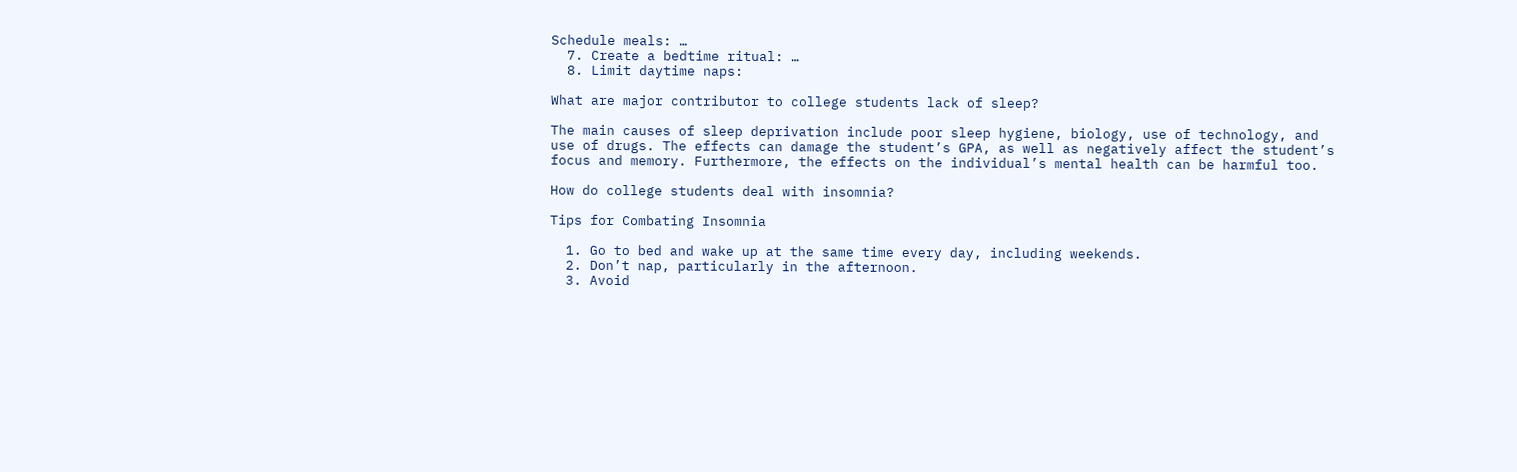Schedule meals: …
  7. Create a bedtime ritual: …
  8. Limit daytime naps:

What are major contributor to college students lack of sleep?

The main causes of sleep deprivation include poor sleep hygiene, biology, use of technology, and use of drugs. The effects can damage the student’s GPA, as well as negatively affect the student’s focus and memory. Furthermore, the effects on the individual’s mental health can be harmful too.

How do college students deal with insomnia?

Tips for Combating Insomnia

  1. Go to bed and wake up at the same time every day, including weekends.
  2. Don’t nap, particularly in the afternoon.
  3. Avoid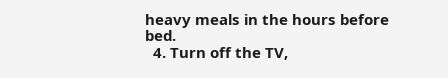heavy meals in the hours before bed.
  4. Turn off the TV,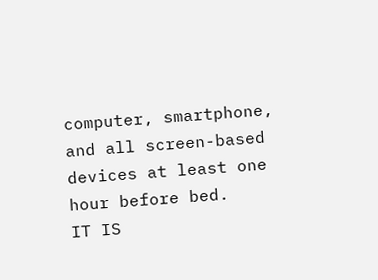computer, smartphone, and all screen-based devices at least one hour before bed.
IT IS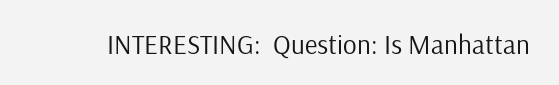INTERESTING:  Question: Is Manhattan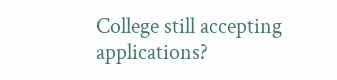College still accepting applications?